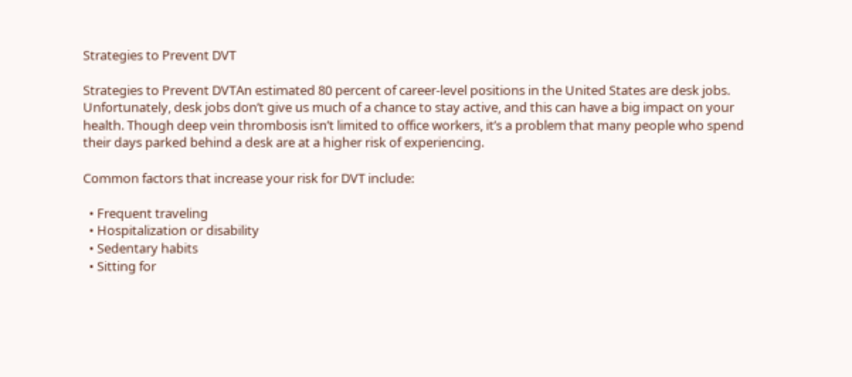Strategies to Prevent DVT

Strategies to Prevent DVTAn estimated 80 percent of career-level positions in the United States are desk jobs. Unfortunately, desk jobs don’t give us much of a chance to stay active, and this can have a big impact on your health. Though deep vein thrombosis isn’t limited to office workers, it’s a problem that many people who spend their days parked behind a desk are at a higher risk of experiencing.

Common factors that increase your risk for DVT include:

  • Frequent traveling
  • Hospitalization or disability
  • Sedentary habits
  • Sitting for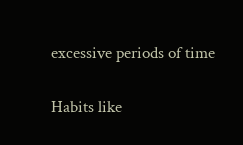excessive periods of time

Habits like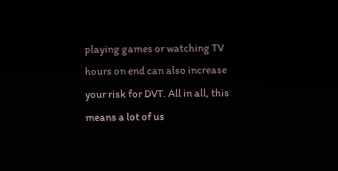playing games or watching TV hours on end can also increase your risk for DVT. All in all, this means a lot of us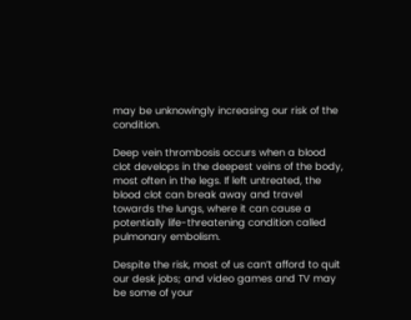may be unknowingly increasing our risk of the condition.

Deep vein thrombosis occurs when a blood clot develops in the deepest veins of the body, most often in the legs. If left untreated, the blood clot can break away and travel towards the lungs, where it can cause a potentially life-threatening condition called pulmonary embolism.

Despite the risk, most of us can’t afford to quit our desk jobs; and video games and TV may be some of your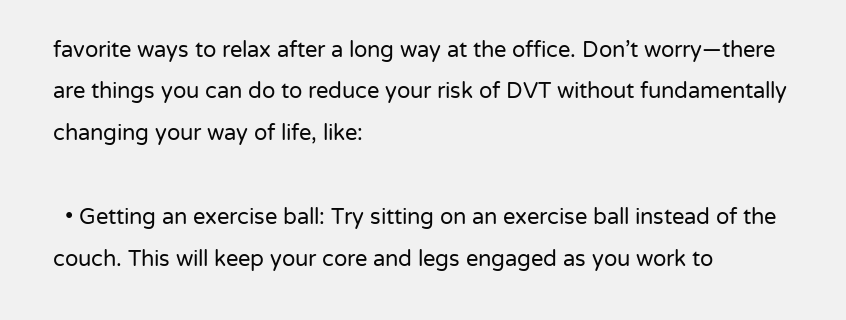favorite ways to relax after a long way at the office. Don’t worry—there are things you can do to reduce your risk of DVT without fundamentally changing your way of life, like:

  • Getting an exercise ball: Try sitting on an exercise ball instead of the couch. This will keep your core and legs engaged as you work to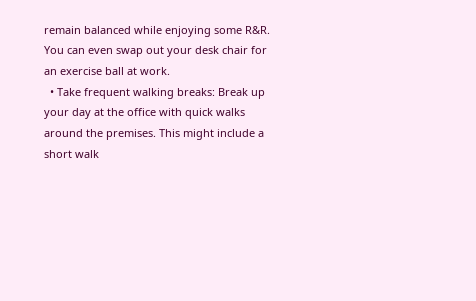remain balanced while enjoying some R&R. You can even swap out your desk chair for an exercise ball at work.
  • Take frequent walking breaks: Break up your day at the office with quick walks around the premises. This might include a short walk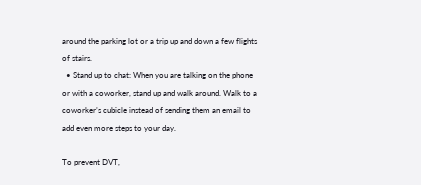around the parking lot or a trip up and down a few flights of stairs.
  • Stand up to chat: When you are talking on the phone or with a coworker, stand up and walk around. Walk to a coworker’s cubicle instead of sending them an email to add even more steps to your day.

To prevent DVT,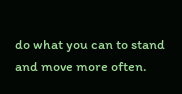do what you can to stand and move more often.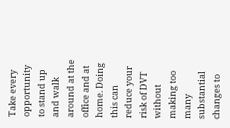Take every opportunity to stand up and walk around at the office and at home. Doing this can reduce your risk of DVT without making too many substantial changes to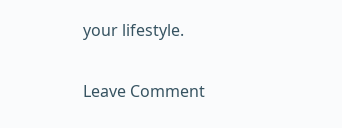your lifestyle.

Leave Comment